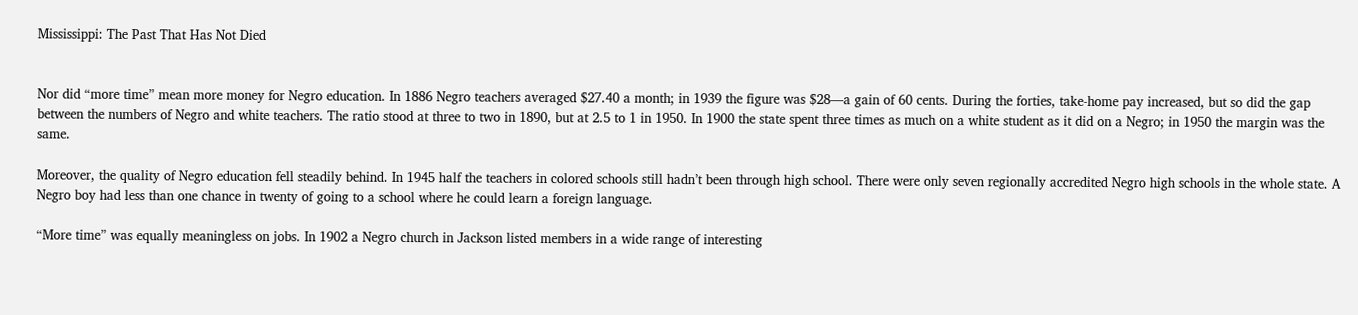Mississippi: The Past That Has Not Died


Nor did “more time” mean more money for Negro education. In 1886 Negro teachers averaged $27.40 a month; in 1939 the figure was $28—a gain of 60 cents. During the forties, take-home pay increased, but so did the gap between the numbers of Negro and white teachers. The ratio stood at three to two in 1890, but at 2.5 to 1 in 1950. In 1900 the state spent three times as much on a white student as it did on a Negro; in 1950 the margin was the same.

Moreover, the quality of Negro education fell steadily behind. In 1945 half the teachers in colored schools still hadn’t been through high school. There were only seven regionally accredited Negro high schools in the whole state. A Negro boy had less than one chance in twenty of going to a school where he could learn a foreign language.

“More time” was equally meaningless on jobs. In 1902 a Negro church in Jackson listed members in a wide range of interesting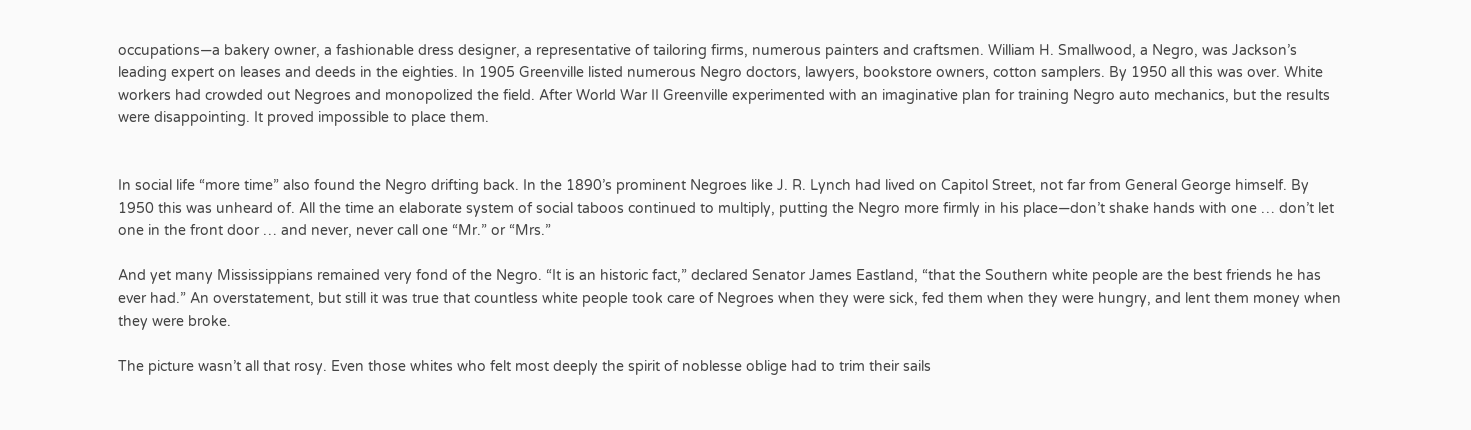occupations—a bakery owner, a fashionable dress designer, a representative of tailoring firms, numerous painters and craftsmen. William H. Smallwood, a Negro, was Jackson’s leading expert on leases and deeds in the eighties. In 1905 Greenville listed numerous Negro doctors, lawyers, bookstore owners, cotton samplers. By 1950 all this was over. White workers had crowded out Negroes and monopolized the field. After World War II Greenville experimented with an imaginative plan for training Negro auto mechanics, but the results were disappointing. It proved impossible to place them.


In social life “more time” also found the Negro drifting back. In the 1890’s prominent Negroes like J. R. Lynch had lived on Capitol Street, not far from General George himself. By 1950 this was unheard of. All the time an elaborate system of social taboos continued to multiply, putting the Negro more firmly in his place—don’t shake hands with one … don’t let one in the front door … and never, never call one “Mr.” or “Mrs.”

And yet many Mississippians remained very fond of the Negro. “It is an historic fact,” declared Senator James Eastland, “that the Southern white people are the best friends he has ever had.” An overstatement, but still it was true that countless white people took care of Negroes when they were sick, fed them when they were hungry, and lent them money when they were broke.

The picture wasn’t all that rosy. Even those whites who felt most deeply the spirit of noblesse oblige had to trim their sails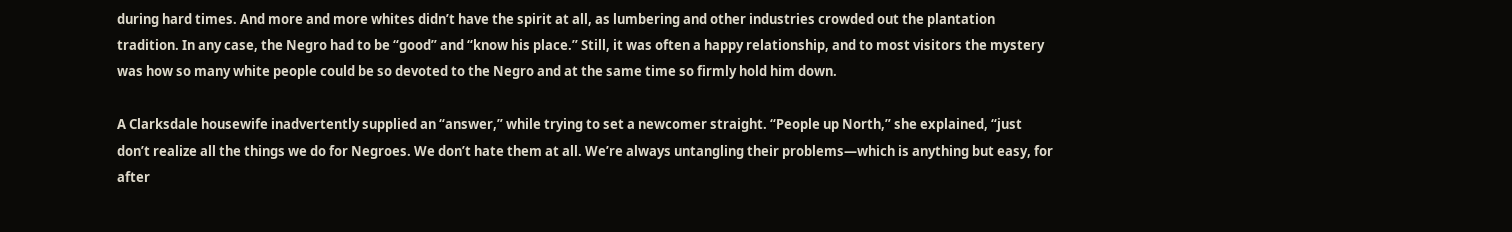during hard times. And more and more whites didn’t have the spirit at all, as lumbering and other industries crowded out the plantation tradition. In any case, the Negro had to be “good” and “know his place.” Still, it was often a happy relationship, and to most visitors the mystery was how so many white people could be so devoted to the Negro and at the same time so firmly hold him down.

A Clarksdale housewife inadvertently supplied an “answer,” while trying to set a newcomer straight. “People up North,” she explained, “just don’t realize all the things we do for Negroes. We don’t hate them at all. We’re always untangling their problems—which is anything but easy, for after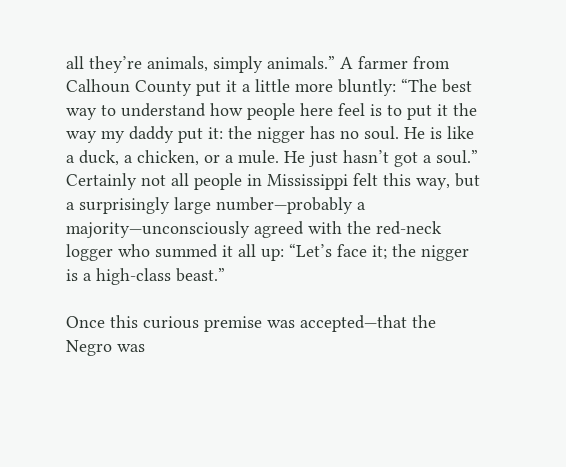all they’re animals, simply animals.” A farmer from Calhoun County put it a little more bluntly: “The best way to understand how people here feel is to put it the way my daddy put it: the nigger has no soul. He is like a duck, a chicken, or a mule. He just hasn’t got a soul.” Certainly not all people in Mississippi felt this way, but a surprisingly large number—probably a majority—unconsciously agreed with the red-neck logger who summed it all up: “Let’s face it; the nigger is a high-class beast.”

Once this curious premise was accepted—that the Negro was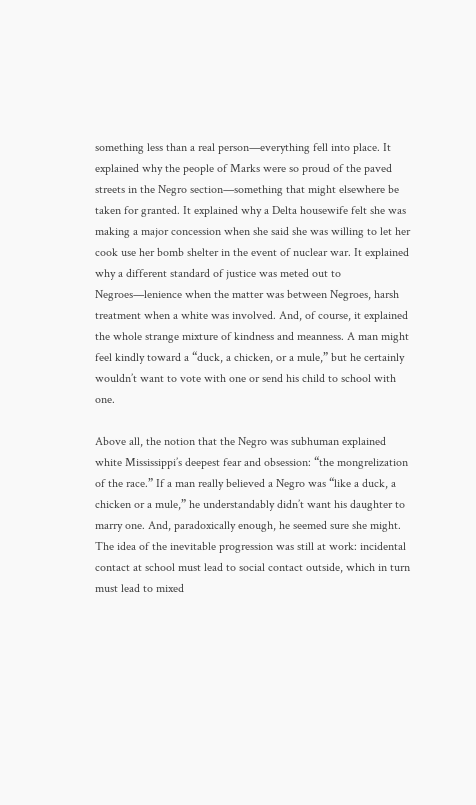something less than a real person—everything fell into place. It explained why the people of Marks were so proud of the paved streets in the Negro section—something that might elsewhere be taken for granted. It explained why a Delta housewife felt she was making a major concession when she said she was willing to let her cook use her bomb shelter in the event of nuclear war. It explained why a different standard of justice was meted out to Negroes—lenience when the matter was between Negroes, harsh treatment when a white was involved. And, of course, it explained the whole strange mixture of kindness and meanness. A man might feel kindly toward a “duck, a chicken, or a mule,” but he certainly wouldn’t want to vote with one or send his child to school with one.

Above all, the notion that the Negro was subhuman explained white Mississippi’s deepest fear and obsession: “the mongrelization of the race.” If a man really believed a Negro was “like a duck, a chicken or a mule,” he understandably didn’t want his daughter to marry one. And, paradoxically enough, he seemed sure she might. The idea of the inevitable progression was still at work: incidental contact at school must lead to social contact outside, which in turn must lead to mixed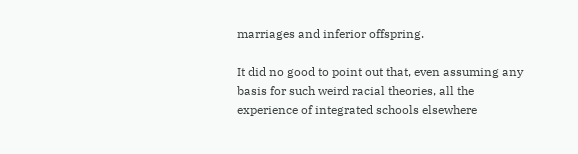marriages and inferior offspring.

It did no good to point out that, even assuming any basis for such weird racial theories, all the experience of integrated schools elsewhere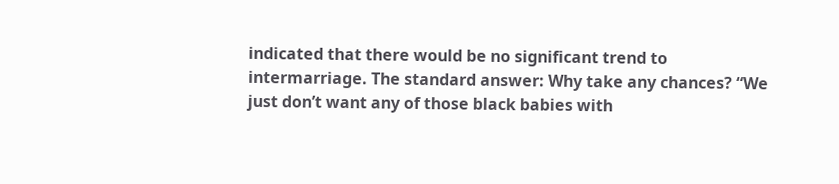indicated that there would be no significant trend to intermarriage. The standard answer: Why take any chances? “We just don’t want any of those black babies with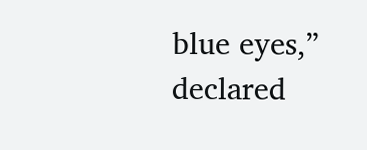blue eyes,” declared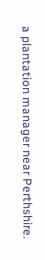a plantation manager near Perthshire.